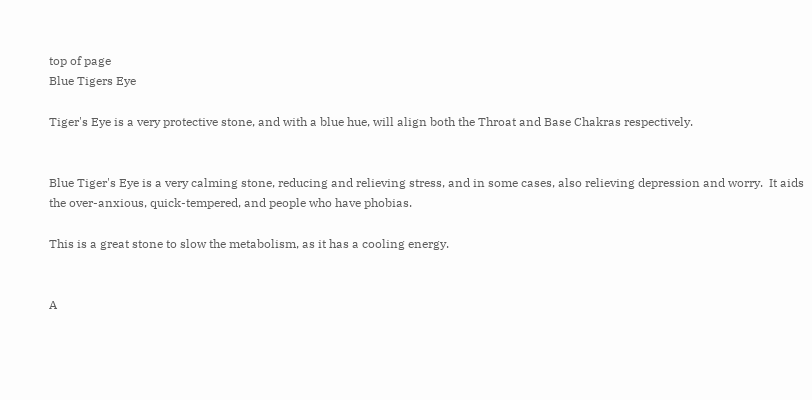top of page
Blue Tigers Eye

Tiger's Eye is a very protective stone, and with a blue hue, will align both the Throat and Base Chakras respectively.


Blue Tiger's Eye is a very calming stone, reducing and relieving stress, and in some cases, also relieving depression and worry.  It aids the over-anxious, quick-tempered, and people who have phobias.

This is a great stone to slow the metabolism, as it has a cooling energy.


A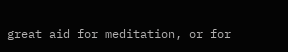great aid for meditation, or for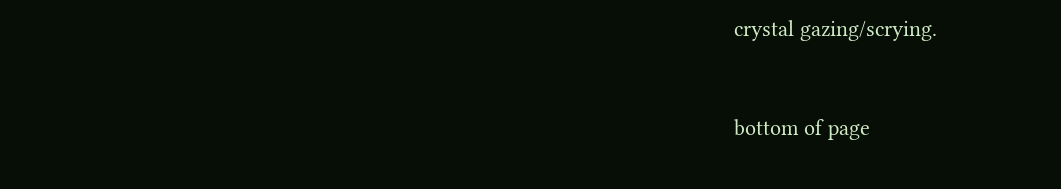crystal gazing/scrying.


bottom of page